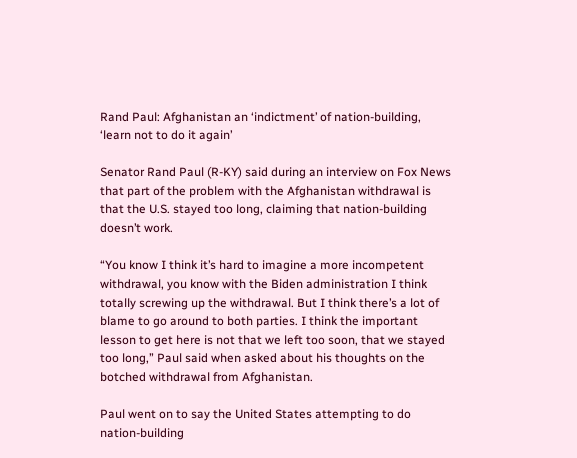Rand Paul: Afghanistan an ‘indictment’ of nation-building, ‘learn not to do it again’

Senator Rand Paul (R-KY) said during an interview on Fox News that part of the problem with the Afghanistan withdrawal is that the U.S. stayed too long, claiming that nation-building doesn’t work.

“You know I think it’s hard to imagine a more incompetent withdrawal, you know with the Biden administration I think totally screwing up the withdrawal. But I think there’s a lot of blame to go around to both parties. I think the important lesson to get here is not that we left too soon, that we stayed too long,” Paul said when asked about his thoughts on the botched withdrawal from Afghanistan.

Paul went on to say the United States attempting to do nation-building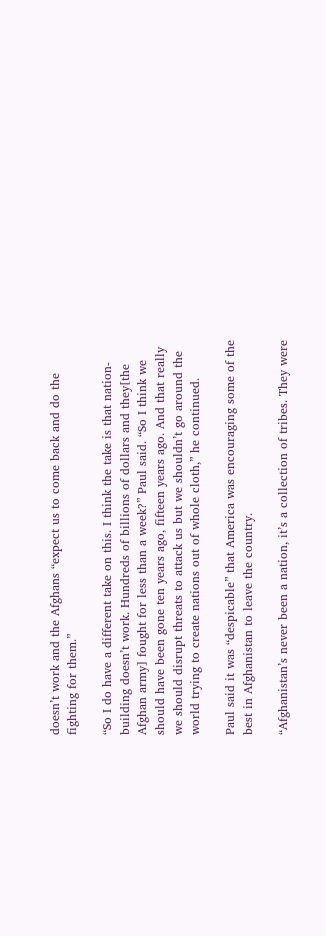doesn’t work and the Afghans “expect us to come back and do the fighting for them.”

“So I do have a different take on this. I think the take is that nation-building doesn’t work. Hundreds of billions of dollars and they[the Afghan army] fought for less than a week?” Paul said. “So I think we should have been gone ten years ago, fifteen years ago. And that really we should disrupt threats to attack us but we shouldn’t go around the world trying to create nations out of whole cloth,” he continued.

Paul said it was “despicable” that America was encouraging some of the best in Afghanistan to leave the country.

“Afghanistan’s never been a nation, it’s a collection of tribes. They were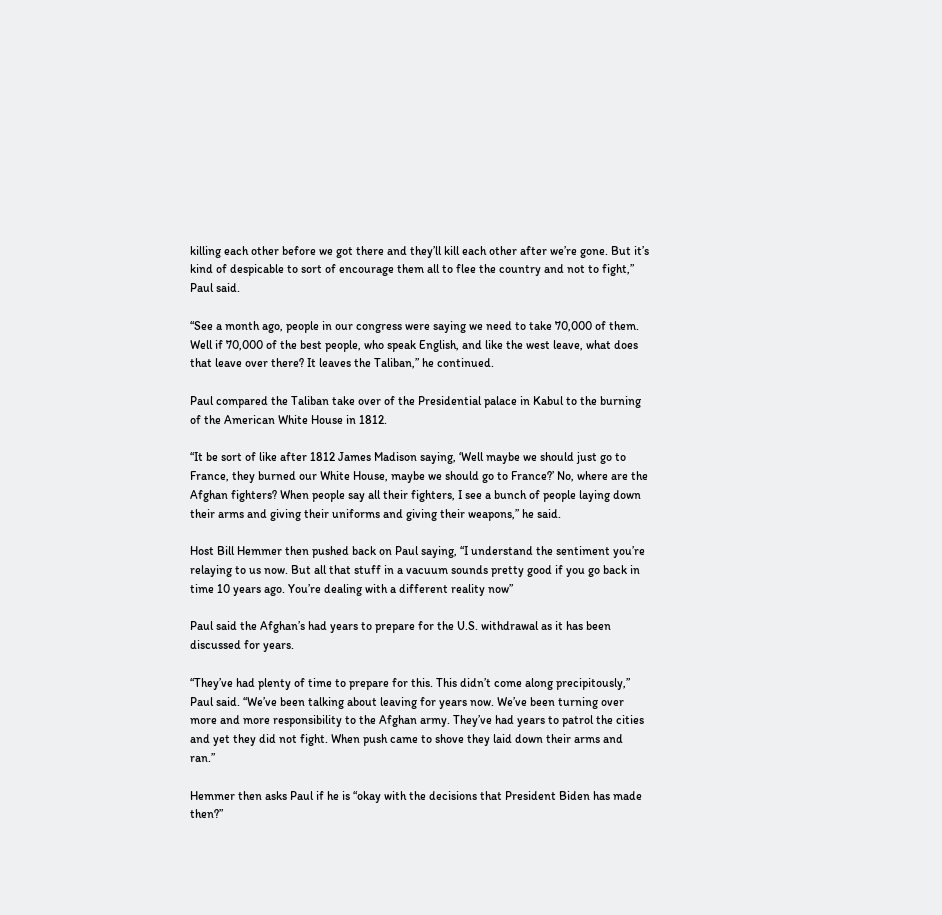killing each other before we got there and they’ll kill each other after we’re gone. But it’s kind of despicable to sort of encourage them all to flee the country and not to fight,” Paul said.

“See a month ago, people in our congress were saying we need to take 70,000 of them. Well if 70,000 of the best people, who speak English, and like the west leave, what does that leave over there? It leaves the Taliban,” he continued.

Paul compared the Taliban take over of the Presidential palace in Kabul to the burning of the American White House in 1812.

“It be sort of like after 1812 James Madison saying, ‘Well maybe we should just go to France, they burned our White House, maybe we should go to France?’ No, where are the Afghan fighters? When people say all their fighters, I see a bunch of people laying down their arms and giving their uniforms and giving their weapons,” he said.

Host Bill Hemmer then pushed back on Paul saying, “I understand the sentiment you’re relaying to us now. But all that stuff in a vacuum sounds pretty good if you go back in time 10 years ago. You’re dealing with a different reality now”

Paul said the Afghan’s had years to prepare for the U.S. withdrawal as it has been discussed for years.

“They’ve had plenty of time to prepare for this. This didn’t come along precipitously,” Paul said. “We’ve been talking about leaving for years now. We’ve been turning over more and more responsibility to the Afghan army. They’ve had years to patrol the cities and yet they did not fight. When push came to shove they laid down their arms and ran.”

Hemmer then asks Paul if he is “okay with the decisions that President Biden has made then?”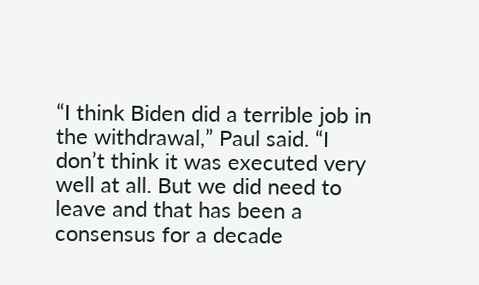“I think Biden did a terrible job in the withdrawal,” Paul said. “I don’t think it was executed very well at all. But we did need to leave and that has been a consensus for a decade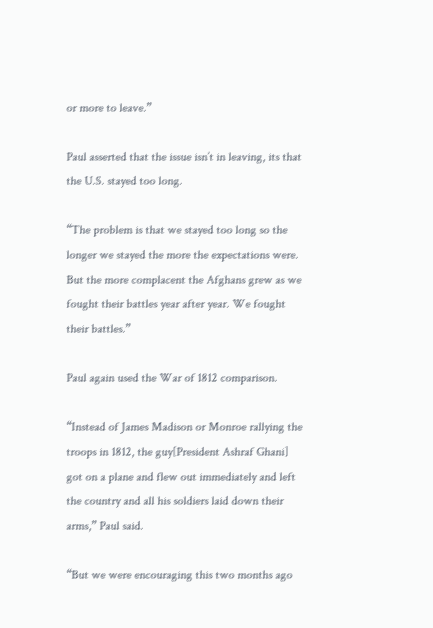or more to leave.”

Paul asserted that the issue isn’t in leaving, its that the U.S. stayed too long.

“The problem is that we stayed too long so the longer we stayed the more the expectations were. But the more complacent the Afghans grew as we fought their battles year after year. We fought their battles.”

Paul again used the War of 1812 comparison.

“Instead of James Madison or Monroe rallying the troops in 1812, the guy[President Ashraf Ghani] got on a plane and flew out immediately and left the country and all his soldiers laid down their arms,” Paul said.

“But we were encouraging this two months ago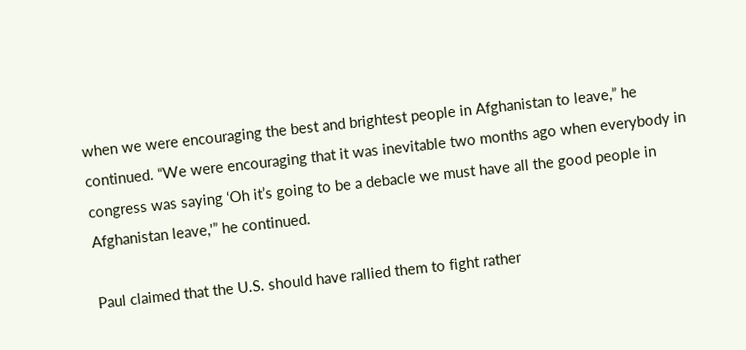when we were encouraging the best and brightest people in Afghanistan to leave,” he continued. “We were encouraging that it was inevitable two months ago when everybody in congress was saying ‘Oh it’s going to be a debacle we must have all the good people in Afghanistan leave,'” he continued.

Paul claimed that the U.S. should have rallied them to fight rather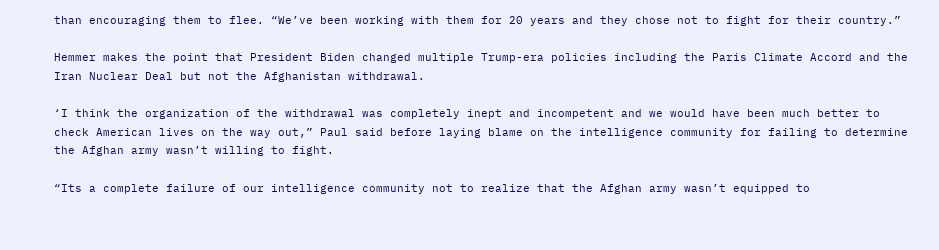than encouraging them to flee. “We’ve been working with them for 20 years and they chose not to fight for their country.”

Hemmer makes the point that President Biden changed multiple Trump-era policies including the Paris Climate Accord and the Iran Nuclear Deal but not the Afghanistan withdrawal.

‘I think the organization of the withdrawal was completely inept and incompetent and we would have been much better to check American lives on the way out,” Paul said before laying blame on the intelligence community for failing to determine the Afghan army wasn’t willing to fight.

“Its a complete failure of our intelligence community not to realize that the Afghan army wasn’t equipped to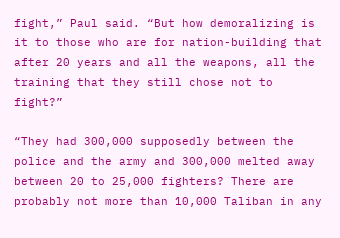fight,” Paul said. “But how demoralizing is it to those who are for nation-building that after 20 years and all the weapons, all the training that they still chose not to fight?”

“They had 300,000 supposedly between the police and the army and 300,000 melted away between 20 to 25,000 fighters? There are probably not more than 10,000 Taliban in any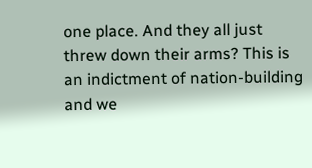one place. And they all just threw down their arms? This is an indictment of nation-building and we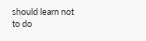should learn not to do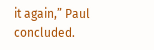it again,” Paul concluded.